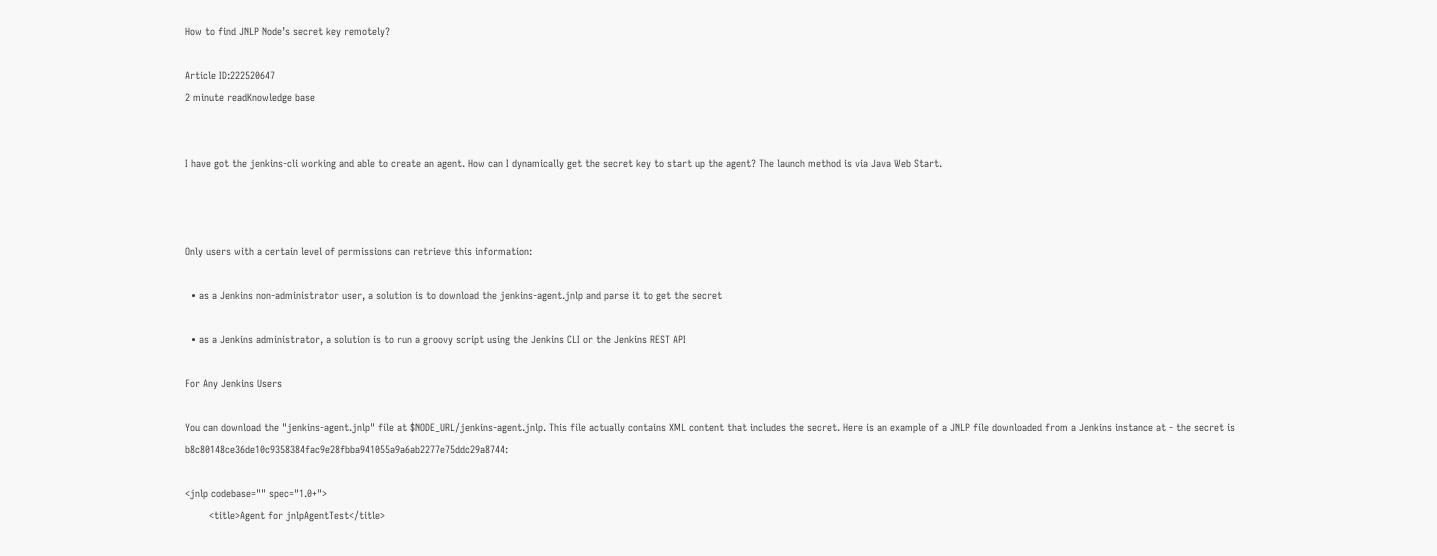How to find JNLP Node’s secret key remotely?

Article ID:222520647
2 minute readKnowledge base


I have got the jenkins-cli working and able to create an agent. How can I dynamically get the secret key to start up the agent? The launch method is via Java Web Start.



Only users with a certain level of permissions can retrieve this information:

  • as a Jenkins non-administrator user, a solution is to download the jenkins-agent.jnlp and parse it to get the secret

  • as a Jenkins administrator, a solution is to run a groovy script using the Jenkins CLI or the Jenkins REST API

For Any Jenkins Users

You can download the "jenkins-agent.jnlp" file at $NODE_URL/jenkins-agent.jnlp. This file actually contains XML content that includes the secret. Here is an example of a JNLP file downloaded from a Jenkins instance at - the secret is b8c80148ce36de10c9358384fac9e28fbba941055a9a6ab2277e75ddc29a8744:

<jnlp codebase="" spec="1.0+">
        <title>Agent for jnlpAgentTest</title>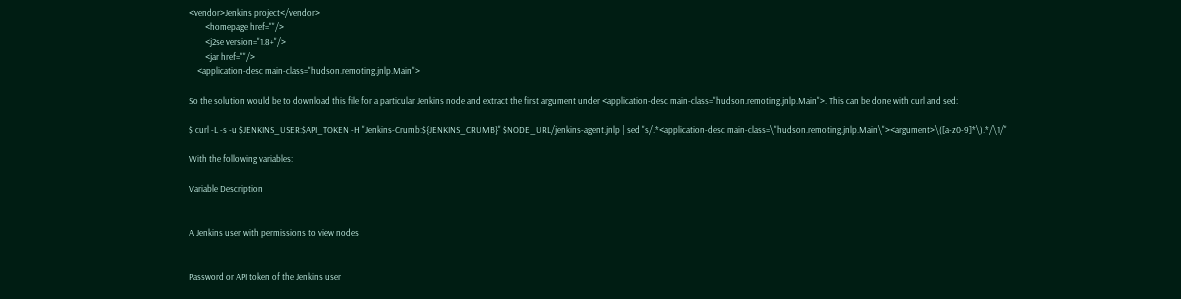<vendor>Jenkins project</vendor>
        <homepage href=""/>
        <j2se version="1.8+"/>
        <jar href=""/>
    <application-desc main-class="hudson.remoting.jnlp.Main">

So the solution would be to download this file for a particular Jenkins node and extract the first argument under <application-desc main-class="hudson.remoting.jnlp.Main">. This can be done with curl and sed:

$ curl -L -s -u $JENKINS_USER:$API_TOKEN -H "Jenkins-Crumb:${JENKINS_CRUMB}" $NODE_URL/jenkins-agent.jnlp | sed "s/.*<application-desc main-class=\"hudson.remoting.jnlp.Main\"><argument>\([a-z0-9]*\).*/\1/"

With the following variables:

Variable Description


A Jenkins user with permissions to view nodes


Password or API token of the Jenkins user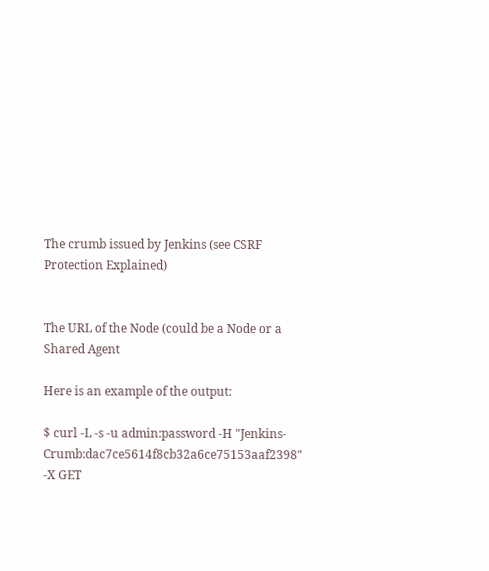The crumb issued by Jenkins (see CSRF Protection Explained)


The URL of the Node (could be a Node or a Shared Agent

Here is an example of the output:

$ curl -L -s -u admin:password -H "Jenkins-Crumb:dac7ce5614f8cb32a6ce75153aaf2398" -X GET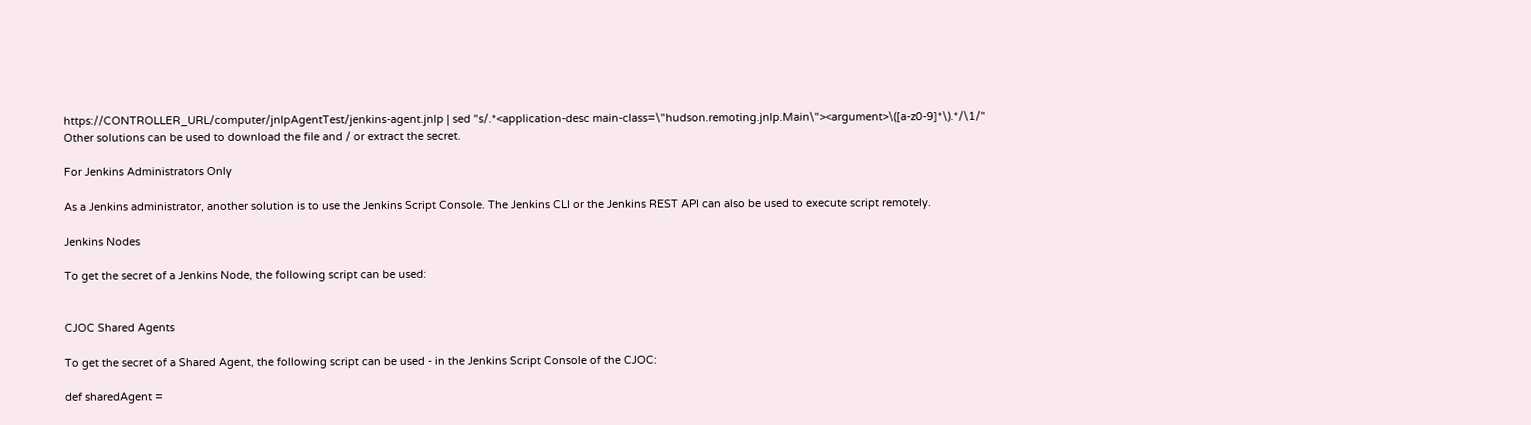https://CONTROLLER_URL/computer/jnlpAgentTest/jenkins-agent.jnlp | sed "s/.*<application-desc main-class=\"hudson.remoting.jnlp.Main\"><argument>\([a-z0-9]*\).*/\1/"
Other solutions can be used to download the file and / or extract the secret.

For Jenkins Administrators Only

As a Jenkins administrator, another solution is to use the Jenkins Script Console. The Jenkins CLI or the Jenkins REST API can also be used to execute script remotely.

Jenkins Nodes

To get the secret of a Jenkins Node, the following script can be used:


CJOC Shared Agents

To get the secret of a Shared Agent, the following script can be used - in the Jenkins Script Console of the CJOC:

def sharedAgent =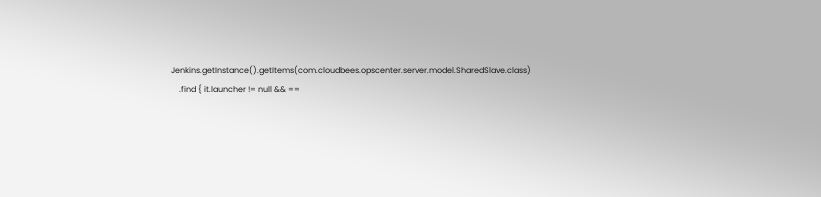Jenkins.getInstance().getItems(com.cloudbees.opscenter.server.model.SharedSlave.class)
    .find { it.launcher != null && ==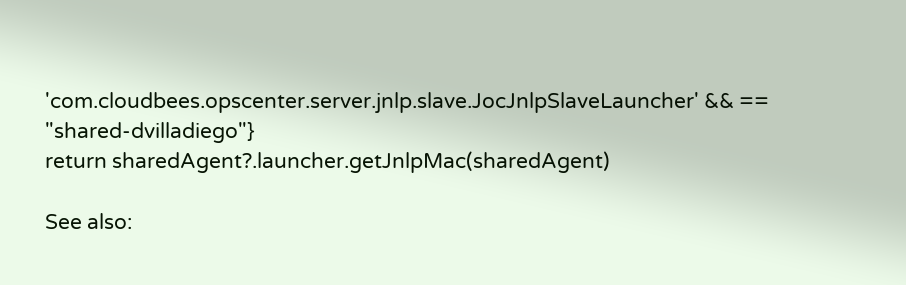'com.cloudbees.opscenter.server.jnlp.slave.JocJnlpSlaveLauncher' && == "shared-dvilladiego"}
return sharedAgent?.launcher.getJnlpMac(sharedAgent)

See also: